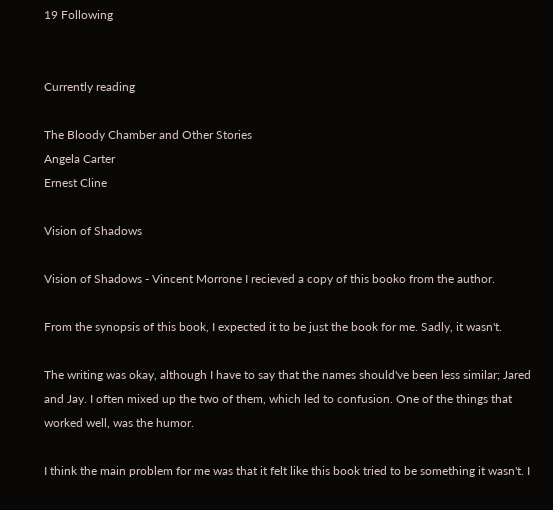19 Following


Currently reading

The Bloody Chamber and Other Stories
Angela Carter
Ernest Cline

Vision of Shadows

Vision of Shadows - Vincent Morrone I recieved a copy of this booko from the author.

From the synopsis of this book, I expected it to be just the book for me. Sadly, it wasn't.

The writing was okay, although I have to say that the names should've been less similar; Jared and Jay. I often mixed up the two of them, which led to confusion. One of the things that worked well, was the humor.

I think the main problem for me was that it felt like this book tried to be something it wasn't. I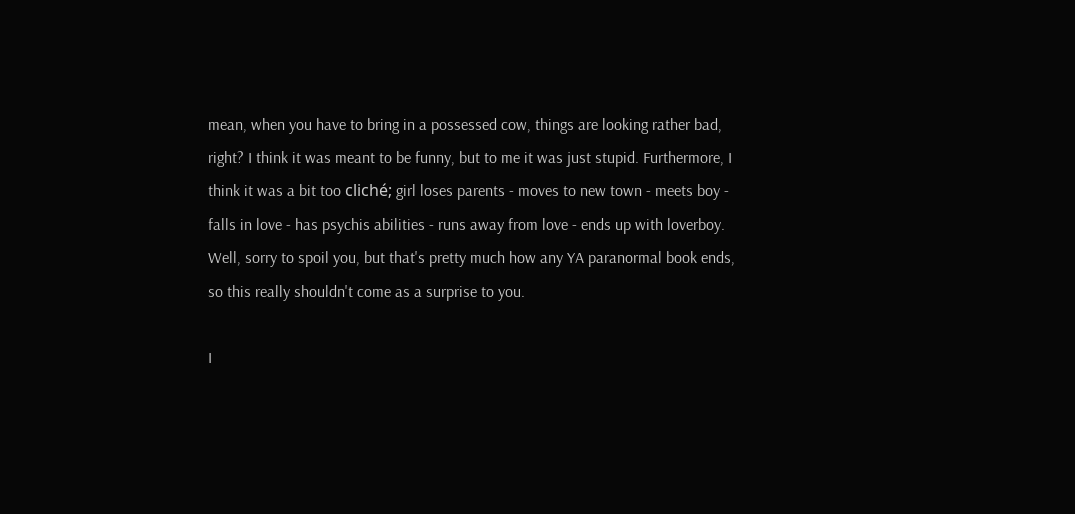mean, when you have to bring in a possessed cow, things are looking rather bad, right? I think it was meant to be funny, but to me it was just stupid. Furthermore, I think it was a bit too cliché; girl loses parents - moves to new town - meets boy - falls in love - has psychis abilities - runs away from love - ends up with loverboy. Well, sorry to spoil you, but that's pretty much how any YA paranormal book ends, so this really shouldn't come as a surprise to you.

I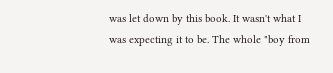was let down by this book. It wasn't what I was expecting it to be. The whole "boy from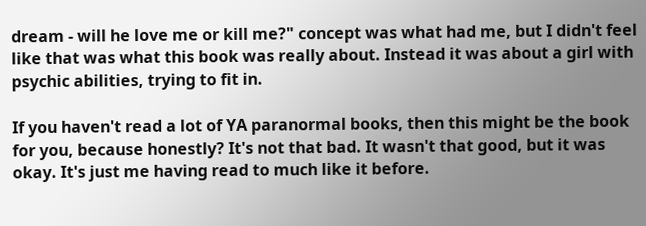dream - will he love me or kill me?" concept was what had me, but I didn't feel like that was what this book was really about. Instead it was about a girl with psychic abilities, trying to fit in.

If you haven't read a lot of YA paranormal books, then this might be the book for you, because honestly? It's not that bad. It wasn't that good, but it was okay. It's just me having read to much like it before.